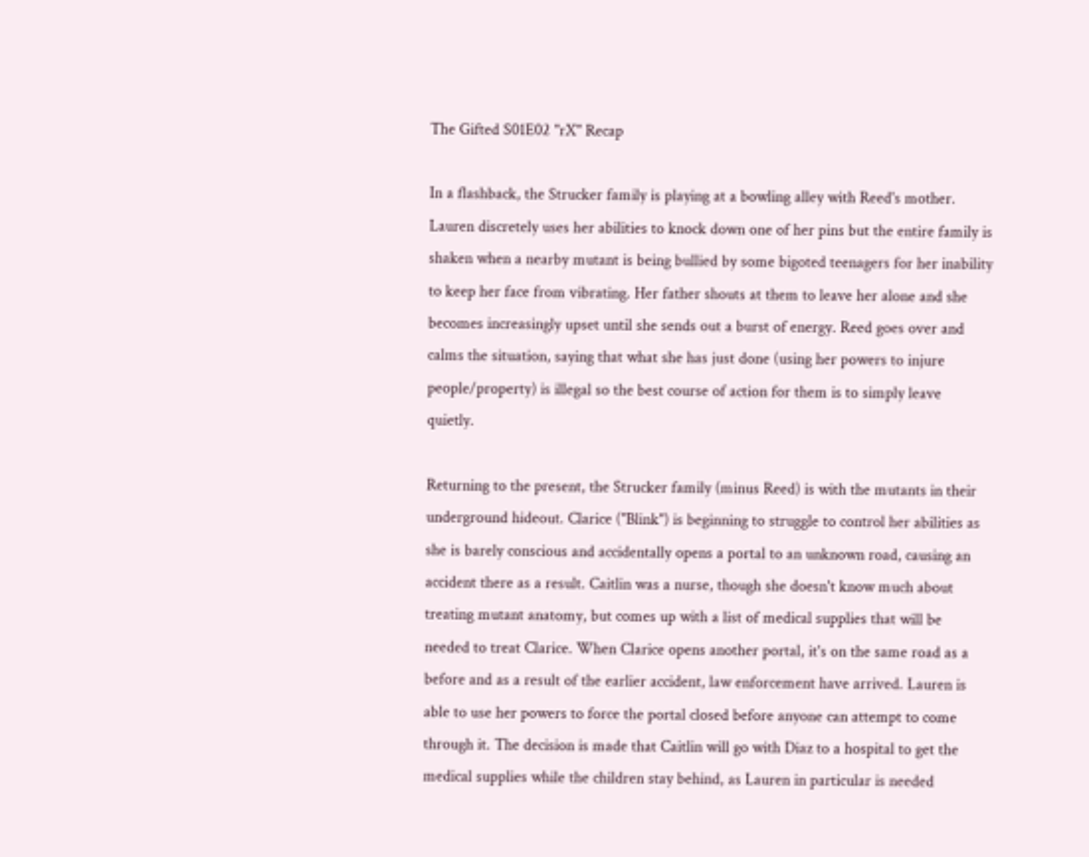The Gifted S01E02 "rX" Recap

In a flashback, the Strucker family is playing at a bowling alley with Reed's mother. Lauren discretely uses her abilities to knock down one of her pins but the entire family is shaken when a nearby mutant is being bullied by some bigoted teenagers for her inability to keep her face from vibrating. Her father shouts at them to leave her alone and she becomes increasingly upset until she sends out a burst of energy. Reed goes over and calms the situation, saying that what she has just done (using her powers to injure people/property) is illegal so the best course of action for them is to simply leave quietly.

Returning to the present, the Strucker family (minus Reed) is with the mutants in their underground hideout. Clarice ("Blink") is beginning to struggle to control her abilities as she is barely conscious and accidentally opens a portal to an unknown road, causing an accident there as a result. Caitlin was a nurse, though she doesn't know much about treating mutant anatomy, but comes up with a list of medical supplies that will be needed to treat Clarice. When Clarice opens another portal, it's on the same road as a before and as a result of the earlier accident, law enforcement have arrived. Lauren is able to use her powers to force the portal closed before anyone can attempt to come through it. The decision is made that Caitlin will go with Diaz to a hospital to get the medical supplies while the children stay behind, as Lauren in particular is needed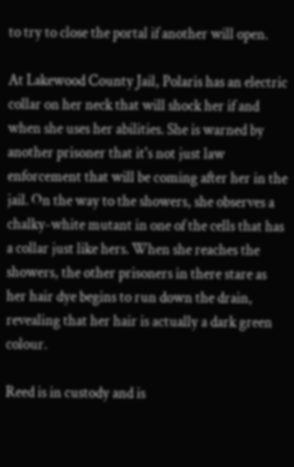to try to close the portal if another will open.

At Lakewood County Jail, Polaris has an electric collar on her neck that will shock her if and when she uses her abilities. She is warned by another prisoner that it's not just law enforcement that will be coming after her in the jail. On the way to the showers, she observes a chalky-white mutant in one of the cells that has a collar just like hers. When she reaches the showers, the other prisoners in there stare as her hair dye begins to run down the drain, revealing that her hair is actually a dark green colour.

Reed is in custody and is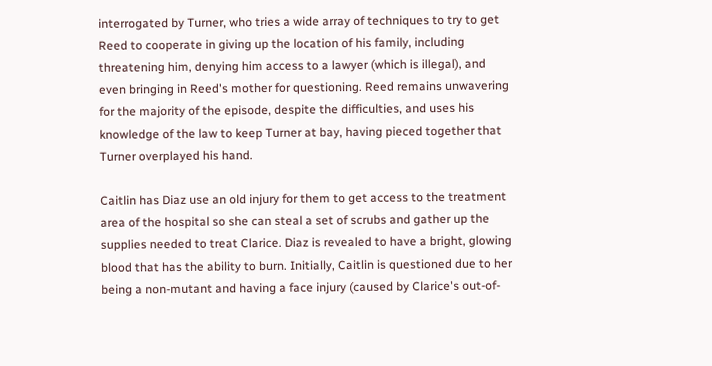interrogated by Turner, who tries a wide array of techniques to try to get Reed to cooperate in giving up the location of his family, including threatening him, denying him access to a lawyer (which is illegal), and even bringing in Reed's mother for questioning. Reed remains unwavering for the majority of the episode, despite the difficulties, and uses his knowledge of the law to keep Turner at bay, having pieced together that Turner overplayed his hand.

Caitlin has Diaz use an old injury for them to get access to the treatment area of the hospital so she can steal a set of scrubs and gather up the supplies needed to treat Clarice. Diaz is revealed to have a bright, glowing blood that has the ability to burn. Initially, Caitlin is questioned due to her being a non-mutant and having a face injury (caused by Clarice's out-of-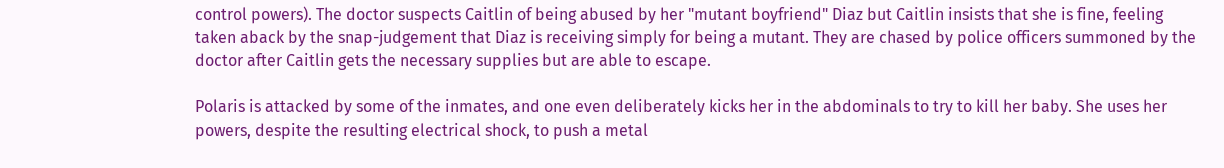control powers). The doctor suspects Caitlin of being abused by her "mutant boyfriend" Diaz but Caitlin insists that she is fine, feeling taken aback by the snap-judgement that Diaz is receiving simply for being a mutant. They are chased by police officers summoned by the doctor after Caitlin gets the necessary supplies but are able to escape.

Polaris is attacked by some of the inmates, and one even deliberately kicks her in the abdominals to try to kill her baby. She uses her powers, despite the resulting electrical shock, to push a metal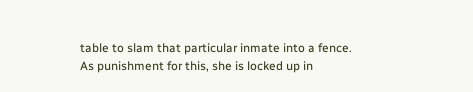table to slam that particular inmate into a fence. As punishment for this, she is locked up in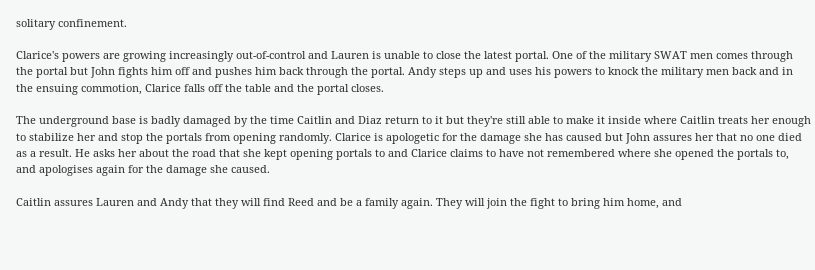solitary confinement.

Clarice's powers are growing increasingly out-of-control and Lauren is unable to close the latest portal. One of the military SWAT men comes through the portal but John fights him off and pushes him back through the portal. Andy steps up and uses his powers to knock the military men back and in the ensuing commotion, Clarice falls off the table and the portal closes.

The underground base is badly damaged by the time Caitlin and Diaz return to it but they're still able to make it inside where Caitlin treats her enough to stabilize her and stop the portals from opening randomly. Clarice is apologetic for the damage she has caused but John assures her that no one died as a result. He asks her about the road that she kept opening portals to and Clarice claims to have not remembered where she opened the portals to, and apologises again for the damage she caused.

Caitlin assures Lauren and Andy that they will find Reed and be a family again. They will join the fight to bring him home, and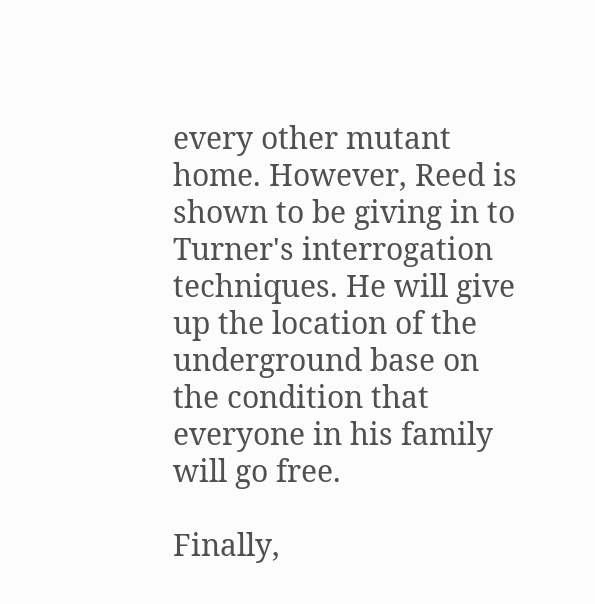every other mutant home. However, Reed is shown to be giving in to Turner's interrogation techniques. He will give up the location of the underground base on the condition that everyone in his family will go free.

Finally,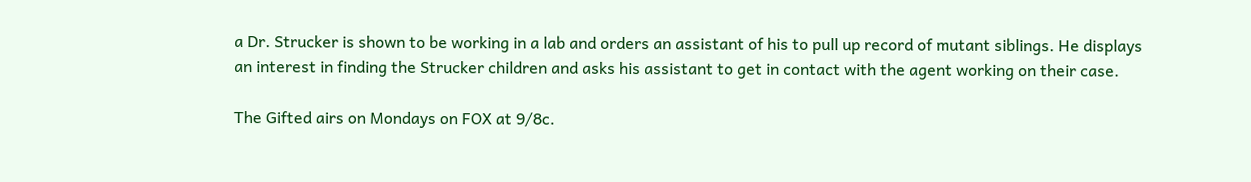a Dr. Strucker is shown to be working in a lab and orders an assistant of his to pull up record of mutant siblings. He displays an interest in finding the Strucker children and asks his assistant to get in contact with the agent working on their case.

The Gifted airs on Mondays on FOX at 9/8c.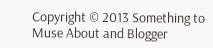Copyright © 2013 Something to Muse About and Blogger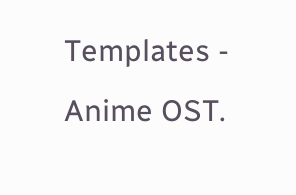Templates - Anime OST.